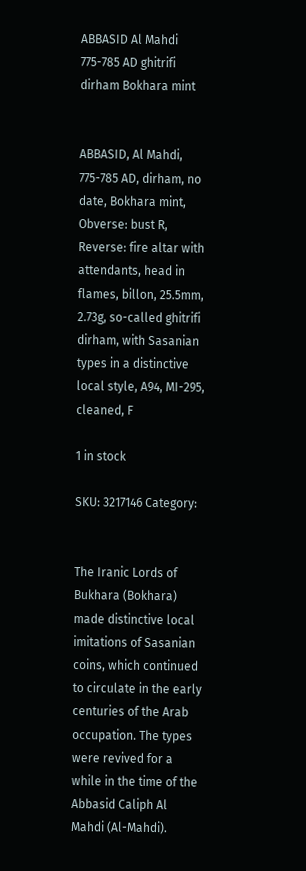ABBASID Al Mahdi 775-785 AD ghitrifi dirham Bokhara mint


ABBASID, Al Mahdi, 775-785 AD, dirham, no date, Bokhara mint, Obverse: bust R, Reverse: fire altar with attendants, head in flames, billon, 25.5mm, 2.73g, so-called ghitrifi dirham, with Sasanian types in a distinctive local style, A94, MI-295, cleaned, F

1 in stock

SKU: 3217146 Category:


The Iranic Lords of Bukhara (Bokhara) made distinctive local imitations of Sasanian coins, which continued to circulate in the early centuries of the Arab occupation. The types were revived for a while in the time of the Abbasid Caliph Al Mahdi (Al-Mahdi).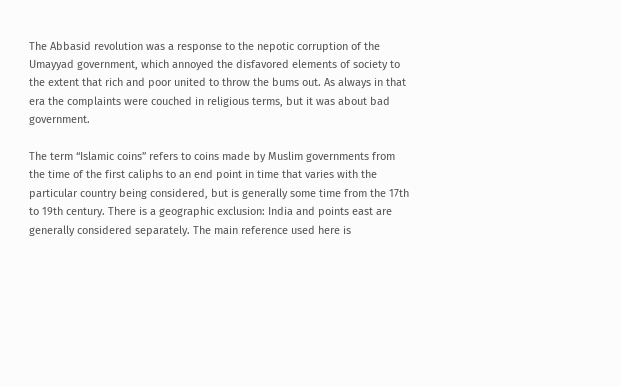The Abbasid revolution was a response to the nepotic corruption of the Umayyad government, which annoyed the disfavored elements of society to the extent that rich and poor united to throw the bums out. As always in that era the complaints were couched in religious terms, but it was about bad government.

The term “Islamic coins” refers to coins made by Muslim governments from the time of the first caliphs to an end point in time that varies with the particular country being considered, but is generally some time from the 17th to 19th century. There is a geographic exclusion: India and points east are generally considered separately. The main reference used here is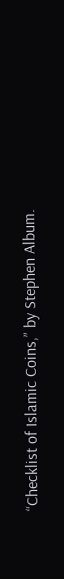“Checklist of Islamic Coins,” by Stephen Album.